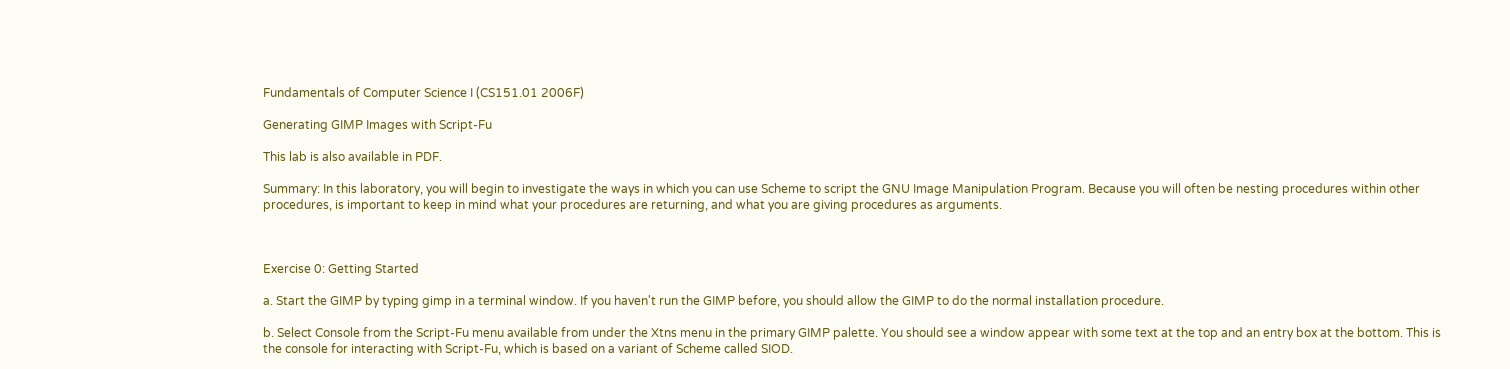Fundamentals of Computer Science I (CS151.01 2006F)

Generating GIMP Images with Script-Fu

This lab is also available in PDF.

Summary: In this laboratory, you will begin to investigate the ways in which you can use Scheme to script the GNU Image Manipulation Program. Because you will often be nesting procedures within other procedures, is important to keep in mind what your procedures are returning, and what you are giving procedures as arguments.



Exercise 0: Getting Started

a. Start the GIMP by typing gimp in a terminal window. If you haven't run the GIMP before, you should allow the GIMP to do the normal installation procedure.

b. Select Console from the Script-Fu menu available from under the Xtns menu in the primary GIMP palette. You should see a window appear with some text at the top and an entry box at the bottom. This is the console for interacting with Script-Fu, which is based on a variant of Scheme called SIOD.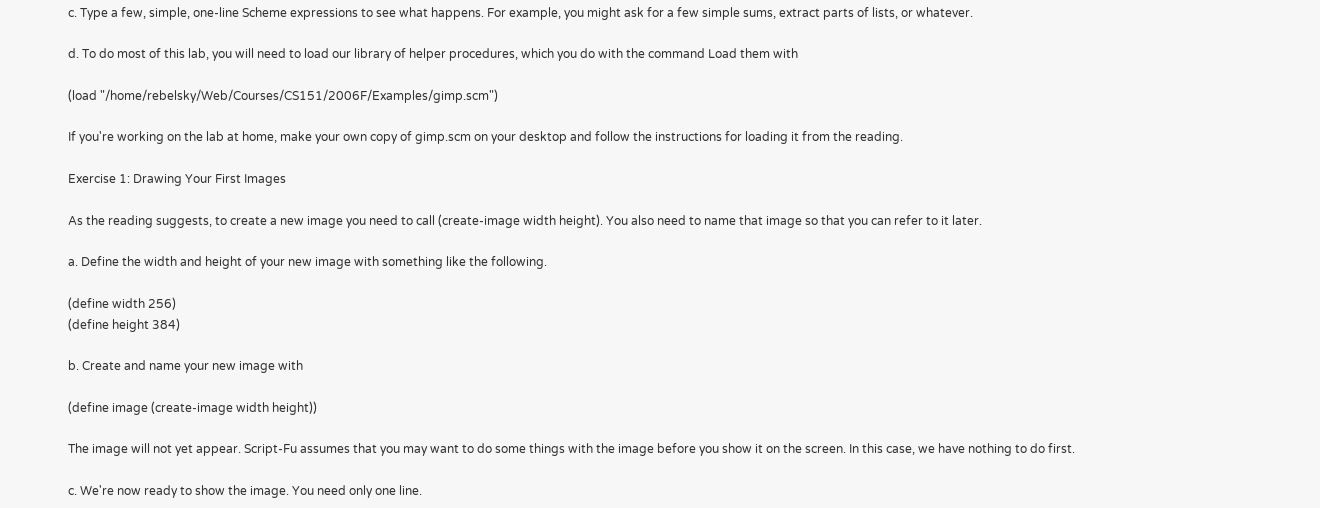c. Type a few, simple, one-line Scheme expressions to see what happens. For example, you might ask for a few simple sums, extract parts of lists, or whatever.

d. To do most of this lab, you will need to load our library of helper procedures, which you do with the command Load them with

(load "/home/rebelsky/Web/Courses/CS151/2006F/Examples/gimp.scm")

If you're working on the lab at home, make your own copy of gimp.scm on your desktop and follow the instructions for loading it from the reading.

Exercise 1: Drawing Your First Images

As the reading suggests, to create a new image you need to call (create-image width height). You also need to name that image so that you can refer to it later.

a. Define the width and height of your new image with something like the following.

(define width 256)
(define height 384)

b. Create and name your new image with

(define image (create-image width height))

The image will not yet appear. Script-Fu assumes that you may want to do some things with the image before you show it on the screen. In this case, we have nothing to do first.

c. We're now ready to show the image. You need only one line.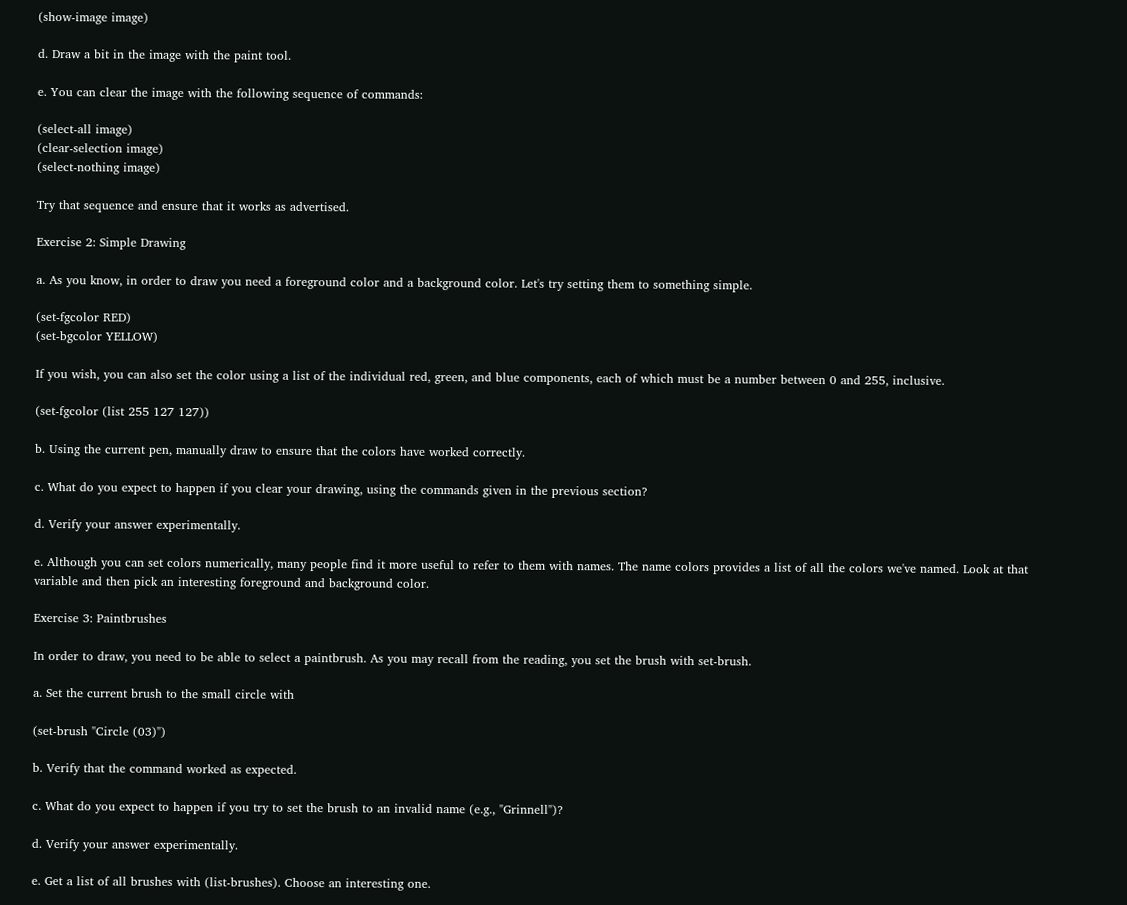(show-image image)

d. Draw a bit in the image with the paint tool.

e. You can clear the image with the following sequence of commands:

(select-all image)
(clear-selection image)
(select-nothing image)

Try that sequence and ensure that it works as advertised.

Exercise 2: Simple Drawing

a. As you know, in order to draw you need a foreground color and a background color. Let's try setting them to something simple.

(set-fgcolor RED)
(set-bgcolor YELLOW)

If you wish, you can also set the color using a list of the individual red, green, and blue components, each of which must be a number between 0 and 255, inclusive.

(set-fgcolor (list 255 127 127))

b. Using the current pen, manually draw to ensure that the colors have worked correctly.

c. What do you expect to happen if you clear your drawing, using the commands given in the previous section?

d. Verify your answer experimentally.

e. Although you can set colors numerically, many people find it more useful to refer to them with names. The name colors provides a list of all the colors we've named. Look at that variable and then pick an interesting foreground and background color.

Exercise 3: Paintbrushes

In order to draw, you need to be able to select a paintbrush. As you may recall from the reading, you set the brush with set-brush.

a. Set the current brush to the small circle with

(set-brush "Circle (03)")

b. Verify that the command worked as expected.

c. What do you expect to happen if you try to set the brush to an invalid name (e.g., "Grinnell")?

d. Verify your answer experimentally.

e. Get a list of all brushes with (list-brushes). Choose an interesting one.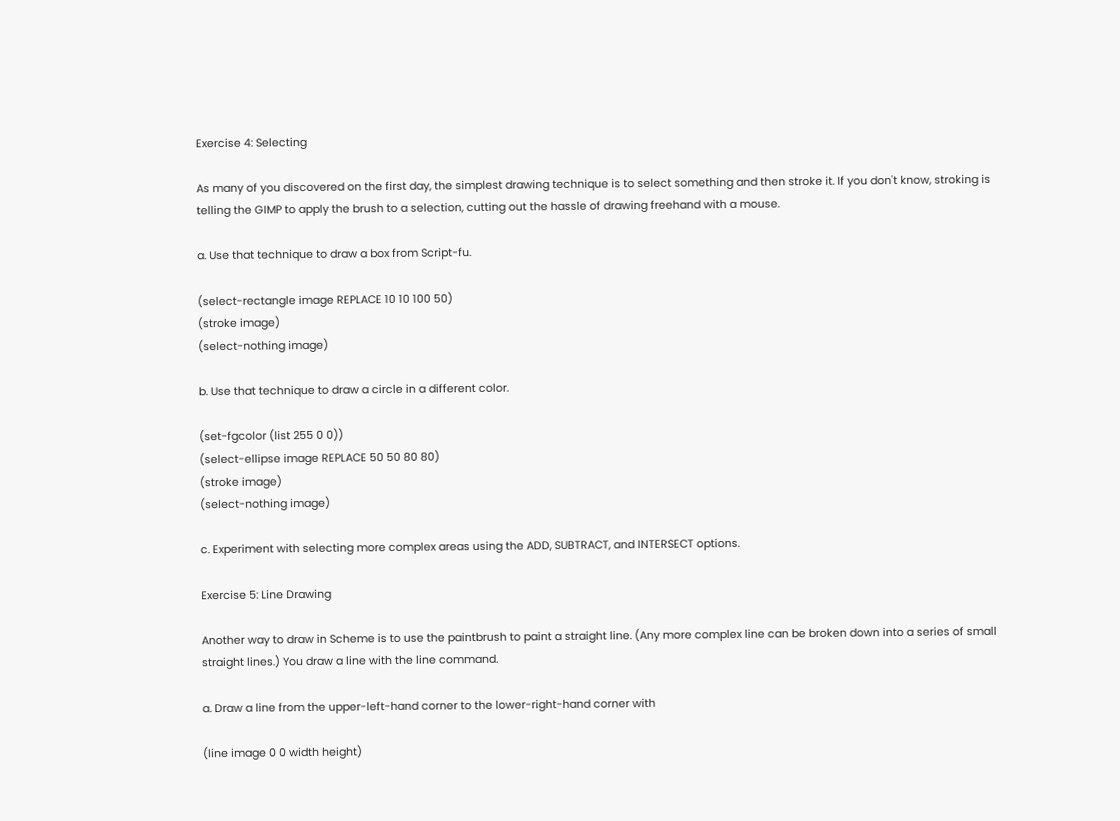Exercise 4: Selecting

As many of you discovered on the first day, the simplest drawing technique is to select something and then stroke it. If you don't know, stroking is telling the GIMP to apply the brush to a selection, cutting out the hassle of drawing freehand with a mouse.

a. Use that technique to draw a box from Script-fu.

(select-rectangle image REPLACE 10 10 100 50)
(stroke image)
(select-nothing image)

b. Use that technique to draw a circle in a different color.

(set-fgcolor (list 255 0 0))
(select-ellipse image REPLACE 50 50 80 80)
(stroke image)
(select-nothing image)

c. Experiment with selecting more complex areas using the ADD, SUBTRACT, and INTERSECT options.

Exercise 5: Line Drawing

Another way to draw in Scheme is to use the paintbrush to paint a straight line. (Any more complex line can be broken down into a series of small straight lines.) You draw a line with the line command.

a. Draw a line from the upper-left-hand corner to the lower-right-hand corner with

(line image 0 0 width height)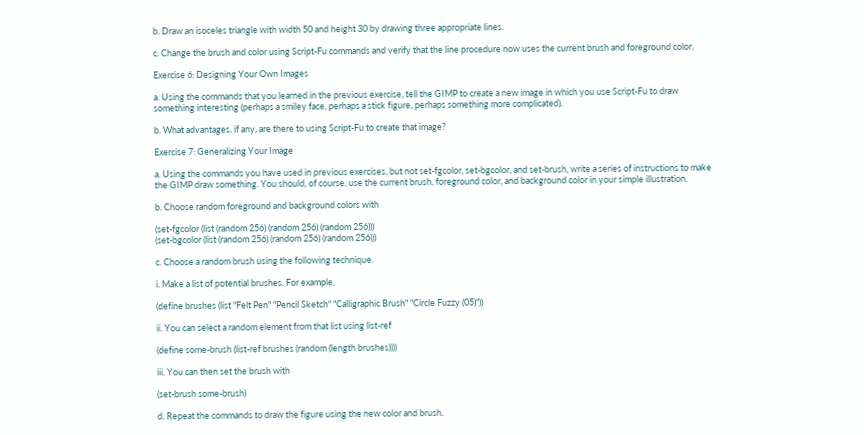b. Draw an isoceles triangle with width 50 and height 30 by drawing three appropriate lines.

c. Change the brush and color using Script-Fu commands and verify that the line procedure now uses the current brush and foreground color.

Exercise 6: Designing Your Own Images

a. Using the commands that you learned in the previous exercise, tell the GIMP to create a new image in which you use Script-Fu to draw something interesting (perhaps a smiley face, perhaps a stick figure, perhaps something more complicated).

b. What advantages, if any, are there to using Script-Fu to create that image?

Exercise 7: Generalizing Your Image

a. Using the commands you have used in previous exercises, but not set-fgcolor, set-bgcolor, and set-brush, write a series of instructions to make the GIMP draw something. You should, of course, use the current brush, foreground color, and background color in your simple illustration.

b. Choose random foreground and background colors with

(set-fgcolor (list (random 256) (random 256) (random 256)))
(set-bgcolor (list (random 256) (random 256) (random 256)))

c. Choose a random brush using the following technique.

i. Make a list of potential brushes. For example,

(define brushes (list "Felt Pen" "Pencil Sketch" "Calligraphic Brush" "Circle Fuzzy (05)"))

ii. You can select a random element from that list using list-ref

(define some-brush (list-ref brushes (random (length brushes))))

iii. You can then set the brush with

(set-brush some-brush)

d. Repeat the commands to draw the figure using the new color and brush.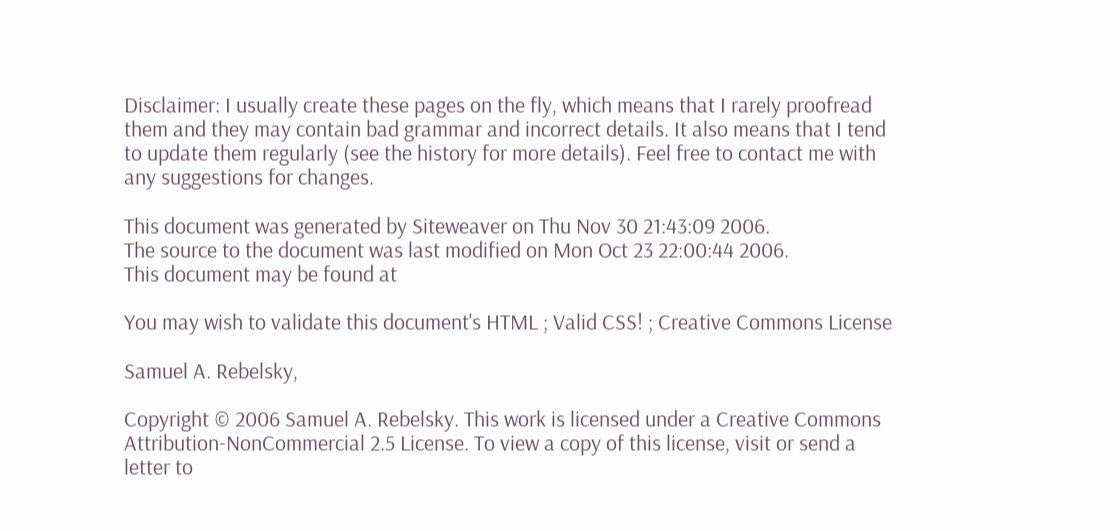Disclaimer: I usually create these pages on the fly, which means that I rarely proofread them and they may contain bad grammar and incorrect details. It also means that I tend to update them regularly (see the history for more details). Feel free to contact me with any suggestions for changes.

This document was generated by Siteweaver on Thu Nov 30 21:43:09 2006.
The source to the document was last modified on Mon Oct 23 22:00:44 2006.
This document may be found at

You may wish to validate this document's HTML ; Valid CSS! ; Creative Commons License

Samuel A. Rebelsky,

Copyright © 2006 Samuel A. Rebelsky. This work is licensed under a Creative Commons Attribution-NonCommercial 2.5 License. To view a copy of this license, visit or send a letter to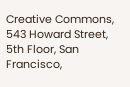Creative Commons, 543 Howard Street, 5th Floor, San Francisco,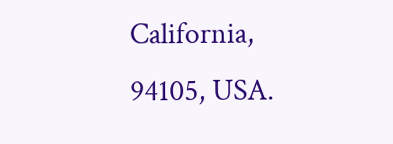California, 94105, USA.